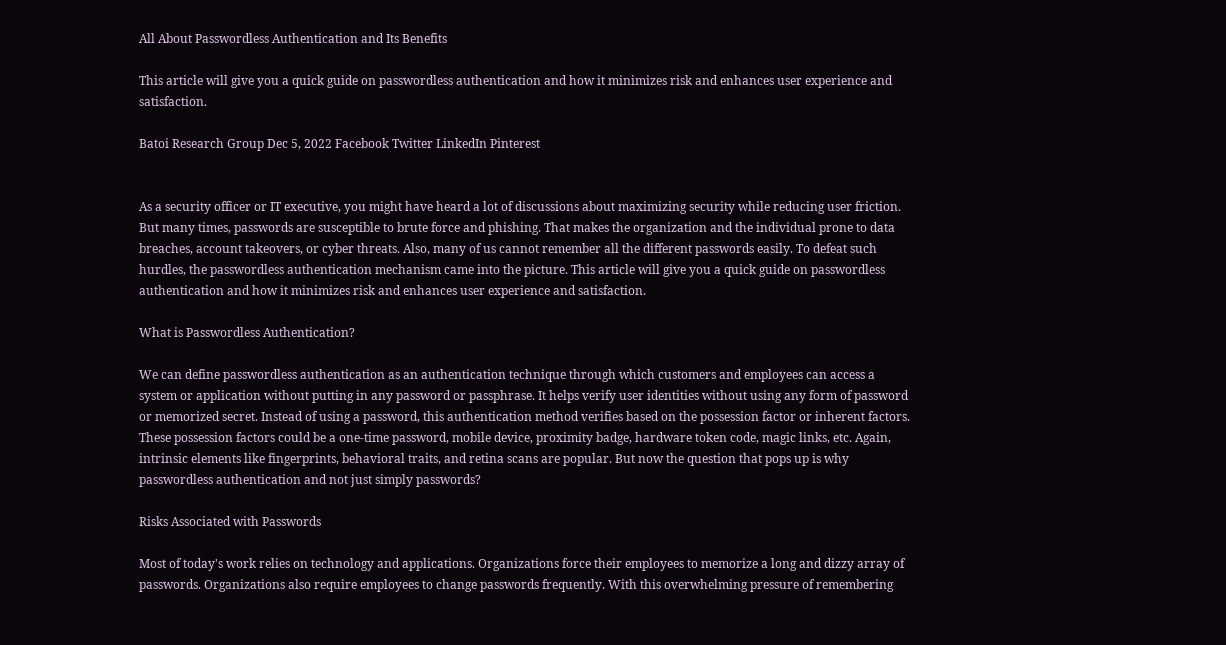All About Passwordless Authentication and Its Benefits

This article will give you a quick guide on passwordless authentication and how it minimizes risk and enhances user experience and satisfaction.

Batoi Research Group Dec 5, 2022 Facebook Twitter LinkedIn Pinterest


As a security officer or IT executive, you might have heard a lot of discussions about maximizing security while reducing user friction. But many times, passwords are susceptible to brute force and phishing. That makes the organization and the individual prone to data breaches, account takeovers, or cyber threats. Also, many of us cannot remember all the different passwords easily. To defeat such hurdles, the passwordless authentication mechanism came into the picture. This article will give you a quick guide on passwordless authentication and how it minimizes risk and enhances user experience and satisfaction.

What is Passwordless Authentication?

We can define passwordless authentication as an authentication technique through which customers and employees can access a system or application without putting in any password or passphrase. It helps verify user identities without using any form of password or memorized secret. Instead of using a password, this authentication method verifies based on the possession factor or inherent factors. These possession factors could be a one-time password, mobile device, proximity badge, hardware token code, magic links, etc. Again, intrinsic elements like fingerprints, behavioral traits, and retina scans are popular. But now the question that pops up is why passwordless authentication and not just simply passwords?

Risks Associated with Passwords

Most of today's work relies on technology and applications. Organizations force their employees to memorize a long and dizzy array of passwords. Organizations also require employees to change passwords frequently. With this overwhelming pressure of remembering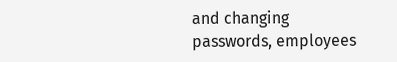and changing passwords, employees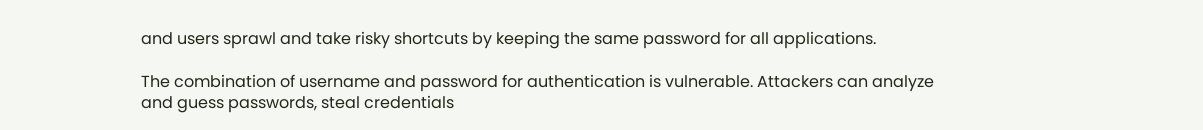and users sprawl and take risky shortcuts by keeping the same password for all applications.

The combination of username and password for authentication is vulnerable. Attackers can analyze and guess passwords, steal credentials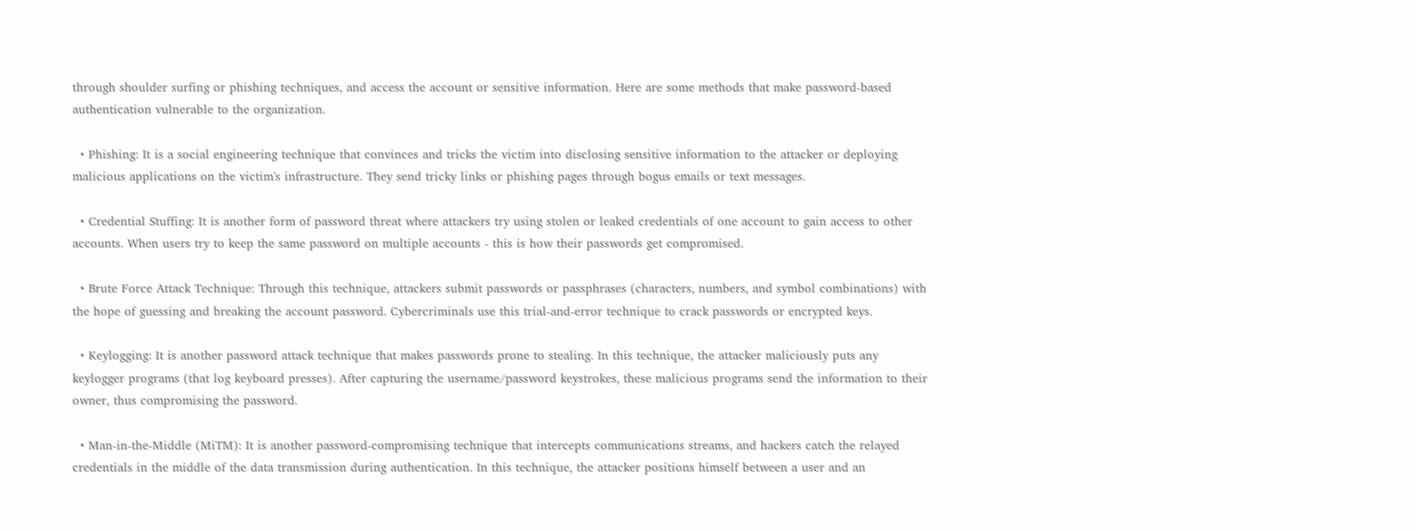through shoulder surfing or phishing techniques, and access the account or sensitive information. Here are some methods that make password-based authentication vulnerable to the organization.

  • Phishing: It is a social engineering technique that convinces and tricks the victim into disclosing sensitive information to the attacker or deploying malicious applications on the victim's infrastructure. They send tricky links or phishing pages through bogus emails or text messages.

  • Credential Stuffing: It is another form of password threat where attackers try using stolen or leaked credentials of one account to gain access to other accounts. When users try to keep the same password on multiple accounts - this is how their passwords get compromised.

  • Brute Force Attack Technique: Through this technique, attackers submit passwords or passphrases (characters, numbers, and symbol combinations) with the hope of guessing and breaking the account password. Cybercriminals use this trial-and-error technique to crack passwords or encrypted keys.

  • Keylogging: It is another password attack technique that makes passwords prone to stealing. In this technique, the attacker maliciously puts any keylogger programs (that log keyboard presses). After capturing the username/password keystrokes, these malicious programs send the information to their owner, thus compromising the password.

  • Man-in-the-Middle (MiTM): It is another password-compromising technique that intercepts communications streams, and hackers catch the relayed credentials in the middle of the data transmission during authentication. In this technique, the attacker positions himself between a user and an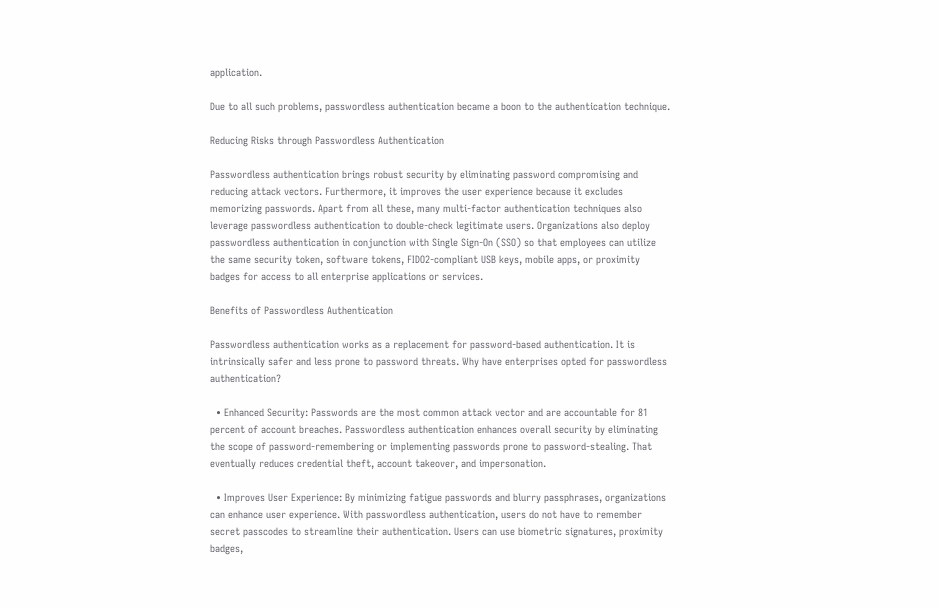application.

Due to all such problems, passwordless authentication became a boon to the authentication technique.

Reducing Risks through Passwordless Authentication

Passwordless authentication brings robust security by eliminating password compromising and reducing attack vectors. Furthermore, it improves the user experience because it excludes memorizing passwords. Apart from all these, many multi-factor authentication techniques also leverage passwordless authentication to double-check legitimate users. Organizations also deploy passwordless authentication in conjunction with Single Sign-On (SSO) so that employees can utilize the same security token, software tokens, FIDO2-compliant USB keys, mobile apps, or proximity badges for access to all enterprise applications or services.

Benefits of Passwordless Authentication

Passwordless authentication works as a replacement for password-based authentication. It is intrinsically safer and less prone to password threats. Why have enterprises opted for passwordless authentication?

  • Enhanced Security: Passwords are the most common attack vector and are accountable for 81 percent of account breaches. Passwordless authentication enhances overall security by eliminating the scope of password-remembering or implementing passwords prone to password-stealing. That eventually reduces credential theft, account takeover, and impersonation.

  • Improves User Experience: By minimizing fatigue passwords and blurry passphrases, organizations can enhance user experience. With passwordless authentication, users do not have to remember secret passcodes to streamline their authentication. Users can use biometric signatures, proximity badges,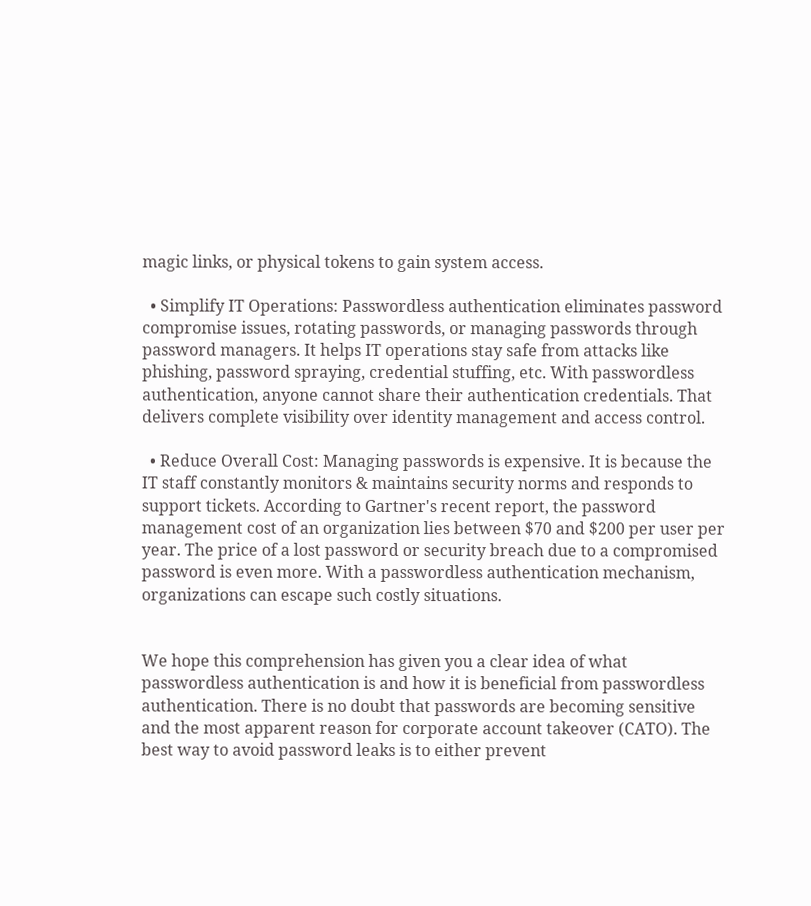magic links, or physical tokens to gain system access.

  • Simplify IT Operations: Passwordless authentication eliminates password compromise issues, rotating passwords, or managing passwords through password managers. It helps IT operations stay safe from attacks like phishing, password spraying, credential stuffing, etc. With passwordless authentication, anyone cannot share their authentication credentials. That delivers complete visibility over identity management and access control.

  • Reduce Overall Cost: Managing passwords is expensive. It is because the IT staff constantly monitors & maintains security norms and responds to support tickets. According to Gartner's recent report, the password management cost of an organization lies between $70 and $200 per user per year. The price of a lost password or security breach due to a compromised password is even more. With a passwordless authentication mechanism, organizations can escape such costly situations.


We hope this comprehension has given you a clear idea of what passwordless authentication is and how it is beneficial from passwordless authentication. There is no doubt that passwords are becoming sensitive and the most apparent reason for corporate account takeover (CATO). The best way to avoid password leaks is to either prevent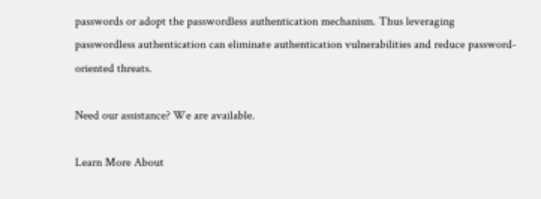passwords or adopt the passwordless authentication mechanism. Thus leveraging passwordless authentication can eliminate authentication vulnerabilities and reduce password-oriented threats.

Need our assistance? We are available.

Learn More About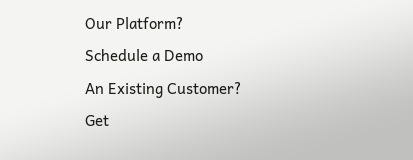Our Platform?
Schedule a Demo
An Existing Customer?
Get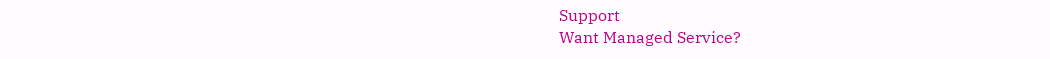Support
Want Managed Service?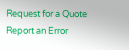Request for a Quote
Report an Error